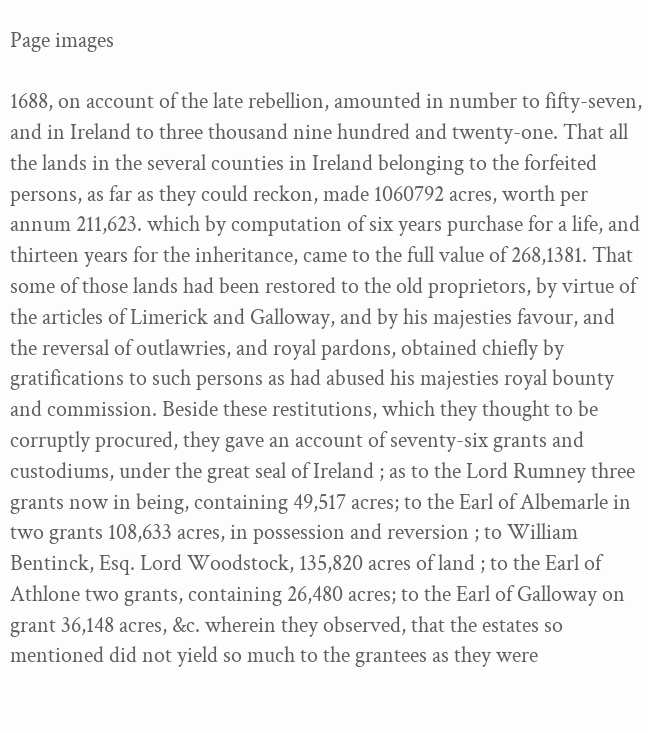Page images

1688, on account of the late rebellion, amounted in number to fifty-seven, and in Ireland to three thousand nine hundred and twenty-one. That all the lands in the several counties in Ireland belonging to the forfeited persons, as far as they could reckon, made 1060792 acres, worth per annum 211,623. which by computation of six years purchase for a life, and thirteen years for the inheritance, came to the full value of 268,1381. That some of those lands had been restored to the old proprietors, by virtue of the articles of Limerick and Galloway, and by his majesties favour, and the reversal of outlawries, and royal pardons, obtained chiefly by gratifications to such persons as had abused his majesties royal bounty and commission. Beside these restitutions, which they thought to be corruptly procured, they gave an account of seventy-six grants and custodiums, under the great seal of Ireland ; as to the Lord Rumney three grants now in being, containing 49,517 acres; to the Earl of Albemarle in two grants 108,633 acres, in possession and reversion ; to William Bentinck, Esq. Lord Woodstock, 135,820 acres of land ; to the Earl of Athlone two grants, containing 26,480 acres; to the Earl of Galloway on grant 36,148 acres, &c. wherein they observed, that the estates so mentioned did not yield so much to the grantees as they were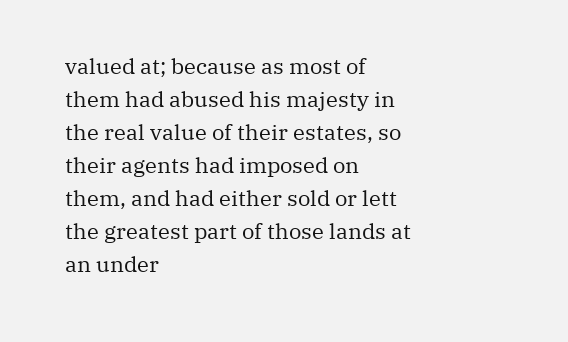valued at; because as most of them had abused his majesty in the real value of their estates, so their agents had imposed on them, and had either sold or lett the greatest part of those lands at an under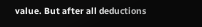value. But after all deductions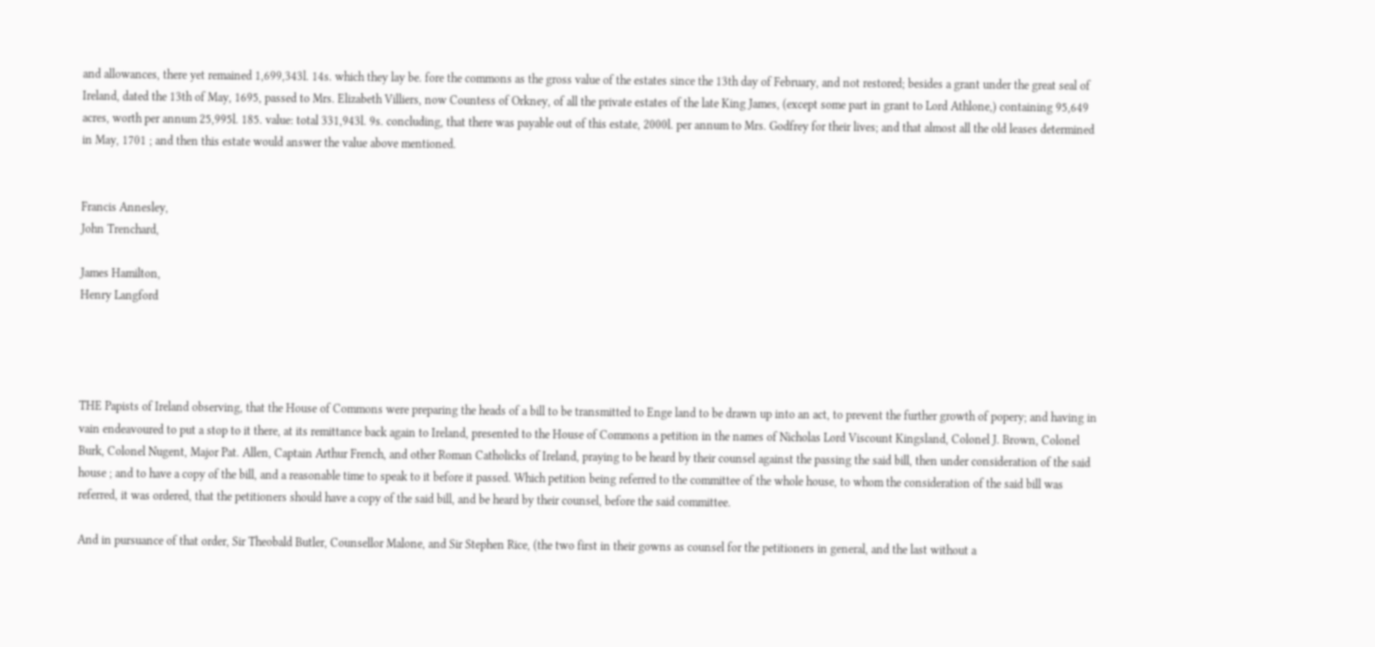and allowances, there yet remained 1,699,343l. 14s. which they lay be. fore the commons as the gross value of the estates since the 13th day of February, and not restored; besides a grant under the great seal of Ireland, dated the 13th of May, 1695, passed to Mrs. Elizabeth Villiers, now Countess of Orkney, of all the private estates of the late King James, (except some part in grant to Lord Athlone,) containing 95,649 acres, worth per annum 25,995l. 185. value: total 331,943l. 9s. concluding, that there was payable out of this estate, 2000l. per annum to Mrs. Godfrey for their lives; and that almost all the old leases determined in May, 1701 ; and then this estate would answer the value above mentioned.


Francis Annesley,
John Trenchard,

James Hamilton,
Henry Langford




THE Papists of Ireland observing, that the House of Commons were preparing the heads of a bill to be transmitted to Enge land to be drawn up into an act, to prevent the further growth of popery; and having in vain endeavoured to put a stop to it there, at its remittance back again to Ireland, presented to the House of Commons a petition in the names of Nicholas Lord Viscount Kingsland, Colonel J. Brown, Colonel Burk, Colonel Nugent, Major Pat. Allen, Captain Arthur French, and other Roman Catholicks of Ireland, praying to be heard by their counsel against the passing the said bill, then under consideration of the said house ; and to have a copy of the bill, and a reasonable time to speak to it before it passed. Which petition being referred to the committee of the whole house, to whom the consideration of the said bill was referred, it was ordered, that the petitioners should have a copy of the said bill, and be heard by their counsel, before the said committee.

And in pursuance of that order, Sir Theobald Butler, Counsellor Malone, and Sir Stephen Rice, (the two first in their gowns as counsel for the petitioners in general, and the last without a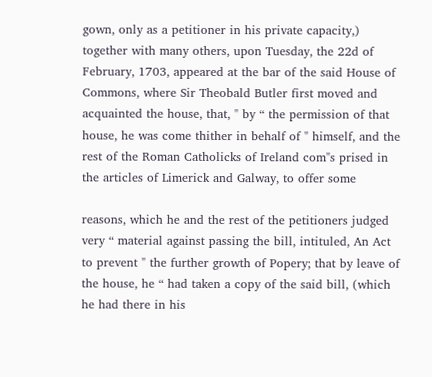gown, only as a petitioner in his private capacity,) together with many others, upon Tuesday, the 22d of February, 1703, appeared at the bar of the said House of Commons, where Sir Theobald Butler first moved and acquainted the house, that, " by “ the permission of that house, he was come thither in behalf of " himself, and the rest of the Roman Catholicks of Ireland com"s prised in the articles of Limerick and Galway, to offer some

reasons, which he and the rest of the petitioners judged very “ material against passing the bill, intituled, An Act to prevent " the further growth of Popery; that by leave of the house, he “ had taken a copy of the said bill, (which he had there in his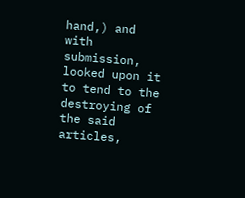hand,) and with submission, looked upon it to tend to the destroying of the said articles,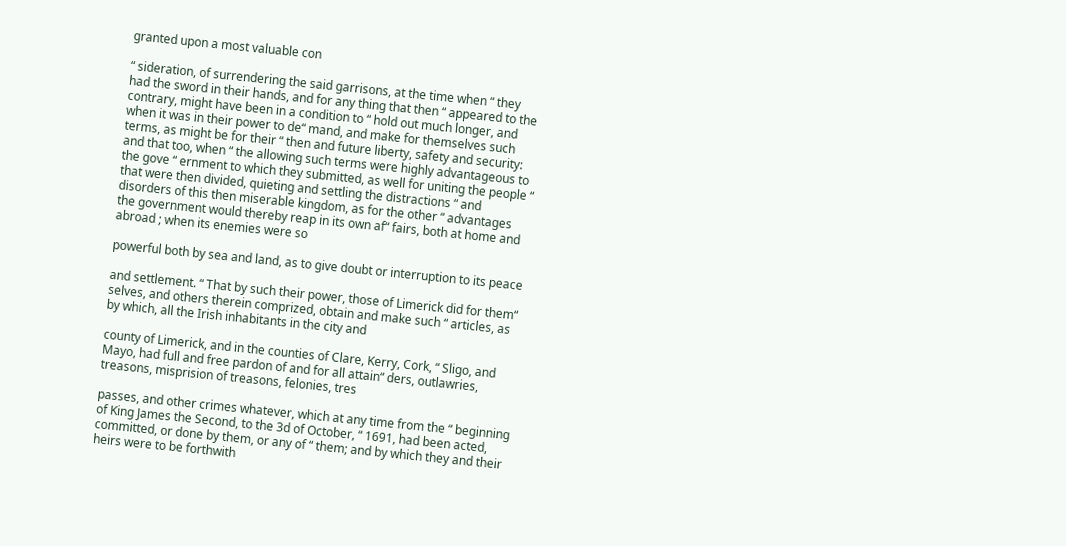granted upon a most valuable con

“ sideration, of surrendering the said garrisons, at the time when “ they had the sword in their hands, and for any thing that then “ appeared to the contrary, might have been in a condition to “ hold out much longer, and when it was in their power to de“ mand, and make for themselves such terms, as might be for their “ then and future liberty, safety and security: and that too, when “ the allowing such terms were highly advantageous to the gove “ ernment to which they submitted, as well for uniting the people “ that were then divided, quieting and settling the distractions “ and disorders of this then miserable kingdom, as for the other “ advantages the government would thereby reap in its own af“ fairs, both at home and abroad ; when its enemies were so

powerful both by sea and land, as to give doubt or interruption to its peace

and settlement. “ That by such their power, those of Limerick did for them“ selves, and others therein comprized, obtain and make such “ articles, as by which, all the Irish inhabitants in the city and

county of Limerick, and in the counties of Clare, Kerry, Cork, “ Sligo, and Mayo, had full and free pardon of and for all attain“ ders, outlawries, treasons, misprision of treasons, felonies, tres

passes, and other crimes whatever, which at any time from the “ beginning of King James the Second, to the 3d of October, “ 1691, had been acted, committed, or done by them, or any of “ them; and by which they and their heirs were to be forthwith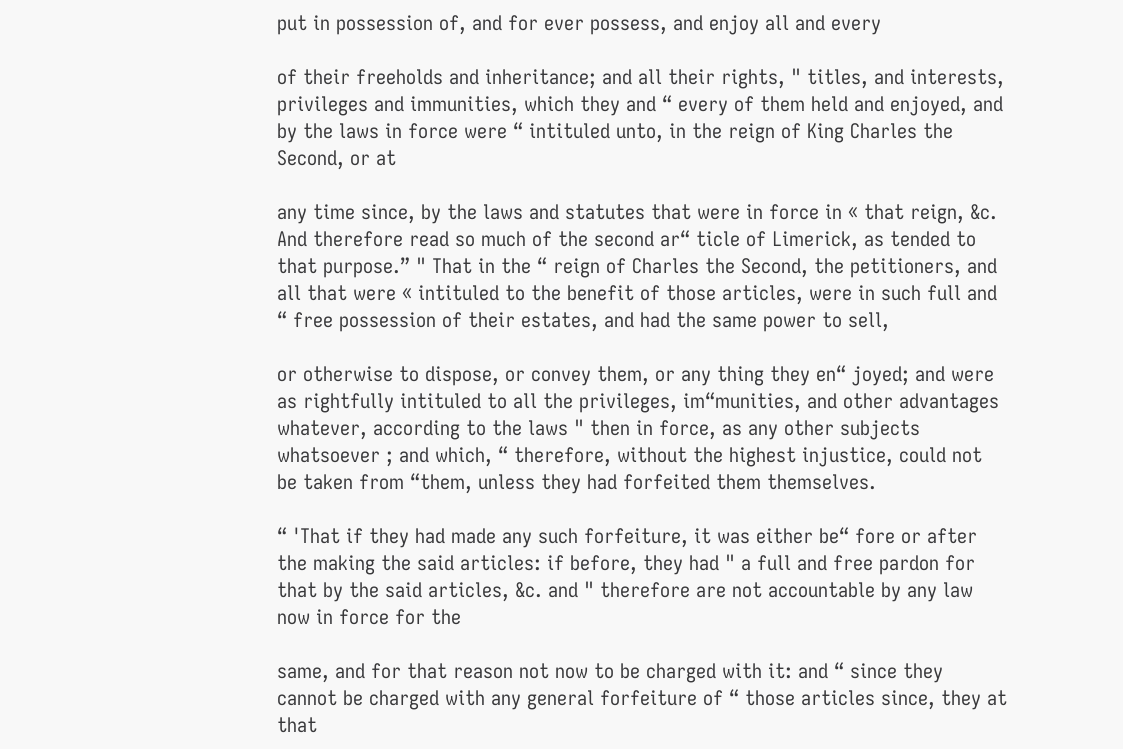put in possession of, and for ever possess, and enjoy all and every

of their freeholds and inheritance; and all their rights, " titles, and interests, privileges and immunities, which they and “ every of them held and enjoyed, and by the laws in force were “ intituled unto, in the reign of King Charles the Second, or at

any time since, by the laws and statutes that were in force in « that reign, &c. And therefore read so much of the second ar“ ticle of Limerick, as tended to that purpose.” " That in the “ reign of Charles the Second, the petitioners, and all that were « intituled to the benefit of those articles, were in such full and “ free possession of their estates, and had the same power to sell,

or otherwise to dispose, or convey them, or any thing they en“ joyed; and were as rightfully intituled to all the privileges, im“munities, and other advantages whatever, according to the laws " then in force, as any other subjects whatsoever ; and which, “ therefore, without the highest injustice, could not be taken from “them, unless they had forfeited them themselves.

“ 'That if they had made any such forfeiture, it was either be“ fore or after the making the said articles: if before, they had " a full and free pardon for that by the said articles, &c. and " therefore are not accountable by any law now in force for the

same, and for that reason not now to be charged with it: and “ since they cannot be charged with any general forfeiture of “ those articles since, they at that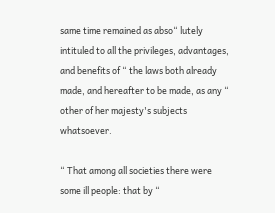same time remained as abso“ lutely intituled to all the privileges, advantages, and benefits of “ the laws both already made, and hereafter to be made, as any “ other of her majesty's subjects whatsoever.

“ That among all societies there were some ill people: that by “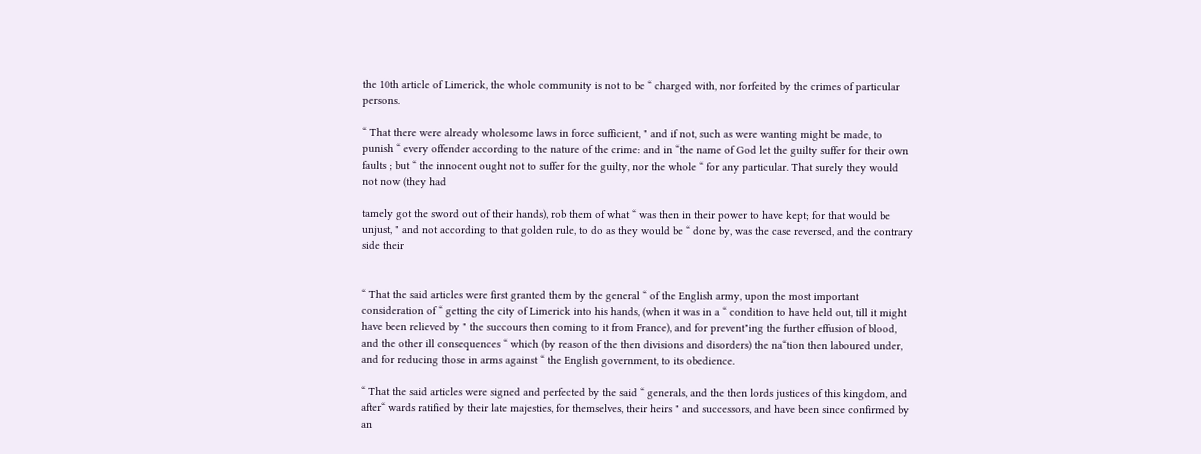the 10th article of Limerick, the whole community is not to be “ charged with, nor forfeited by the crimes of particular persons.

“ That there were already wholesome laws in force sufficient, " and if not, such as were wanting might be made, to punish “ every offender according to the nature of the crime: and in “the name of God let the guilty suffer for their own faults ; but “ the innocent ought not to suffer for the guilty, nor the whole “ for any particular. That surely they would not now (they had

tamely got the sword out of their hands), rob them of what “ was then in their power to have kept; for that would be unjust, " and not according to that golden rule, to do as they would be “ done by, was the case reversed, and the contrary side their


“ That the said articles were first granted them by the general “ of the English army, upon the most important consideration of “ getting the city of Limerick into his hands, (when it was in a “ condition to have held out, till it might have been relieved by " the succours then coming to it from France), and for prevent"ing the further effusion of blood, and the other ill consequences “ which (by reason of the then divisions and disorders) the na“tion then laboured under, and for reducing those in arms against “ the English government, to its obedience.

“ That the said articles were signed and perfected by the said “ generals, and the then lords justices of this kingdom, and after“ wards ratified by their late majesties, for themselves, their heirs " and successors, and have been since confirmed by an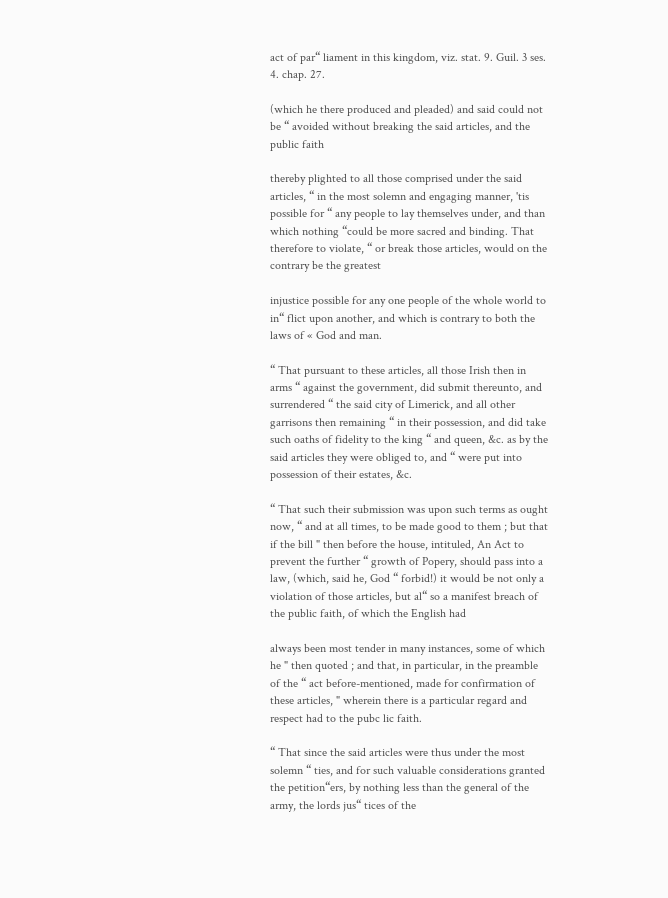act of par“ liament in this kingdom, viz. stat. 9. Guil. 3 ses. 4. chap. 27.

(which he there produced and pleaded) and said could not be “ avoided without breaking the said articles, and the public faith

thereby plighted to all those comprised under the said articles, “ in the most solemn and engaging manner, 'tis possible for “ any people to lay themselves under, and than which nothing “could be more sacred and binding. That therefore to violate, “ or break those articles, would on the contrary be the greatest

injustice possible for any one people of the whole world to in“ flict upon another, and which is contrary to both the laws of « God and man.

“ That pursuant to these articles, all those Irish then in arms “ against the government, did submit thereunto, and surrendered “ the said city of Limerick, and all other garrisons then remaining “ in their possession, and did take such oaths of fidelity to the king “ and queen, &c. as by the said articles they were obliged to, and “ were put into possession of their estates, &c.

“ That such their submission was upon such terms as ought now, “ and at all times, to be made good to them ; but that if the bill " then before the house, intituled, An Act to prevent the further “ growth of Popery, should pass into a law, (which, said he, God “ forbid!) it would be not only a violation of those articles, but al“ so a manifest breach of the public faith, of which the English had

always been most tender in many instances, some of which he " then quoted ; and that, in particular, in the preamble of the “ act before-mentioned, made for confirmation of these articles, " wherein there is a particular regard and respect had to the pubc lic faith.

“ That since the said articles were thus under the most solemn “ ties, and for such valuable considerations granted the petition“ers, by nothing less than the general of the army, the lords jus“ tices of the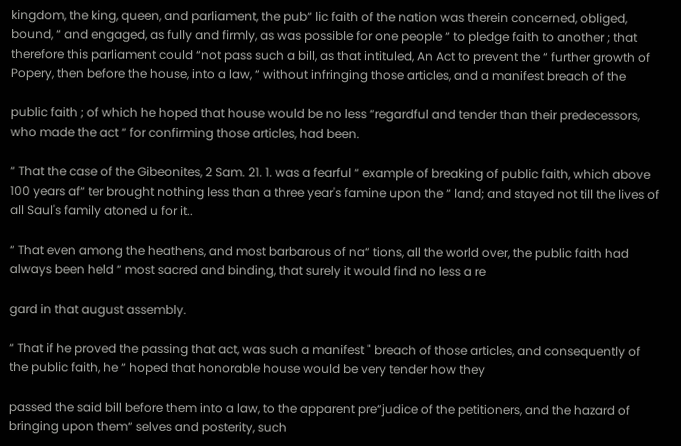kingdom, the king, queen, and parliament, the pub“ lic faith of the nation was therein concerned, obliged, bound, “ and engaged, as fully and firmly, as was possible for one people “ to pledge faith to another ; that therefore this parliament could “not pass such a bill, as that intituled, An Act to prevent the “ further growth of Popery, then before the house, into a law, “ without infringing those articles, and a manifest breach of the

public faith ; of which he hoped that house would be no less “regardful and tender than their predecessors, who made the act “ for confirming those articles, had been.

“ That the case of the Gibeonites, 2 Sam. 21. 1. was a fearful “ example of breaking of public faith, which above 100 years af“ ter brought nothing less than a three year's famine upon the “ land; and stayed not till the lives of all Saul's family atoned u for it..

“ That even among the heathens, and most barbarous of na“ tions, all the world over, the public faith had always been held “ most sacred and binding, that surely it would find no less a re

gard in that august assembly.

“ That if he proved the passing that act, was such a manifest " breach of those articles, and consequently of the public faith, he “ hoped that honorable house would be very tender how they

passed the said bill before them into a law, to the apparent pre“judice of the petitioners, and the hazard of bringing upon them“ selves and posterity, such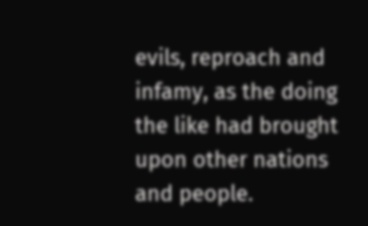evils, reproach and infamy, as the doing the like had brought upon other nations and people.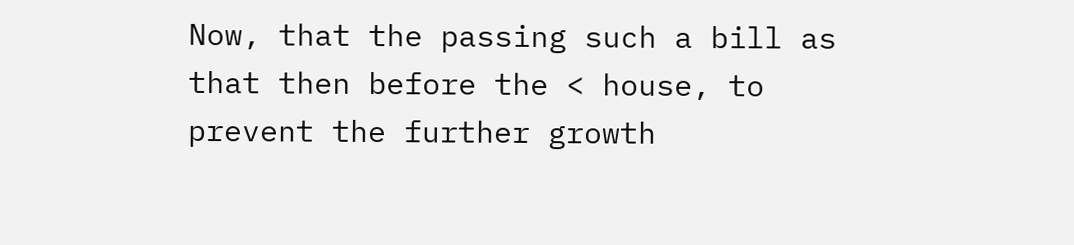Now, that the passing such a bill as that then before the < house, to prevent the further growth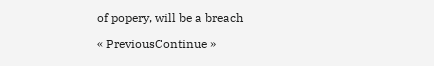of popery, will be a breach

« PreviousContinue »